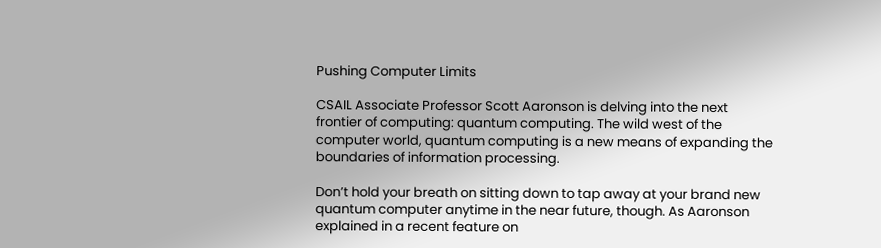Pushing Computer Limits

CSAIL Associate Professor Scott Aaronson is delving into the next frontier of computing: quantum computing. The wild west of the computer world, quantum computing is a new means of expanding the boundaries of information processing.

Don’t hold your breath on sitting down to tap away at your brand new quantum computer anytime in the near future, though. As Aaronson explained in a recent feature on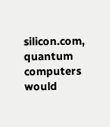silicon.com, quantum computers would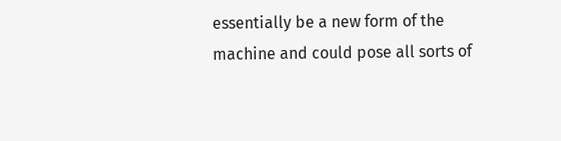essentially be a new form of the machine and could pose all sorts of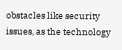obstacles like security issues, as the technology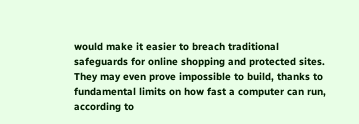would make it easier to breach traditional safeguards for online shopping and protected sites. They may even prove impossible to build, thanks to fundamental limits on how fast a computer can run, according to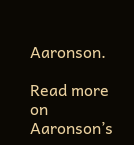Aaronson.

Read more on Aaronson’s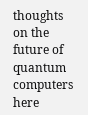thoughts on the future of quantum computers here